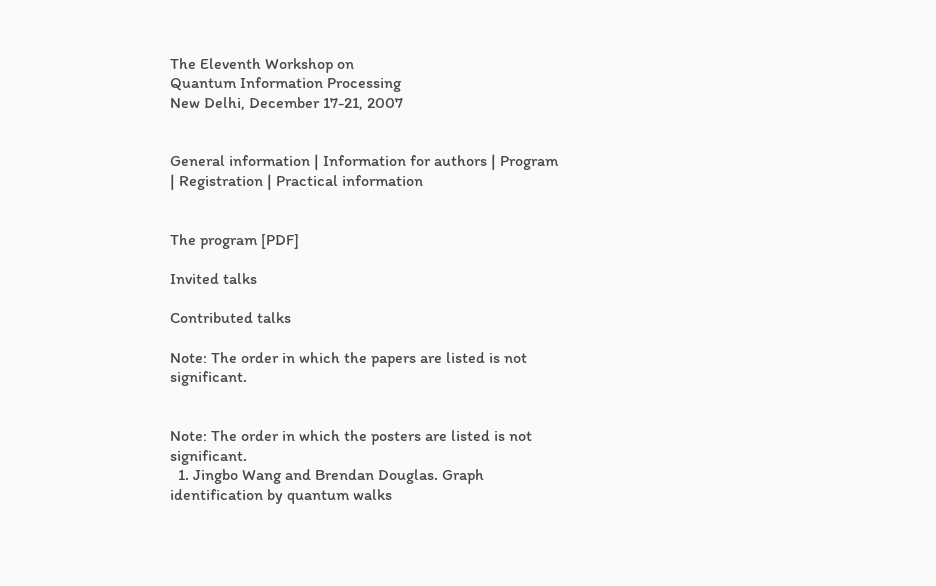The Eleventh Workshop on
Quantum Information Processing
New Delhi, December 17-21, 2007


General information | Information for authors | Program | Registration | Practical information


The program [PDF]

Invited talks

Contributed talks

Note: The order in which the papers are listed is not significant.


Note: The order in which the posters are listed is not significant.
  1. Jingbo Wang and Brendan Douglas. Graph identification by quantum walks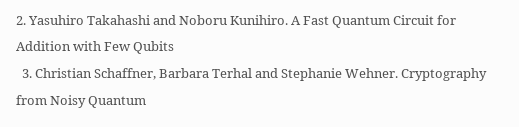2. Yasuhiro Takahashi and Noboru Kunihiro. A Fast Quantum Circuit for Addition with Few Qubits
  3. Christian Schaffner, Barbara Terhal and Stephanie Wehner. Cryptography from Noisy Quantum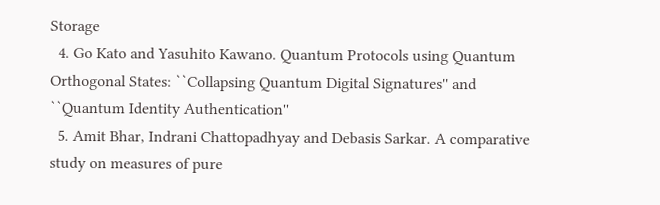Storage
  4. Go Kato and Yasuhito Kawano. Quantum Protocols using Quantum Orthogonal States: ``Collapsing Quantum Digital Signatures'' and ``Quantum Identity Authentication''
  5. Amit Bhar, Indrani Chattopadhyay and Debasis Sarkar. A comparative study on measures of pure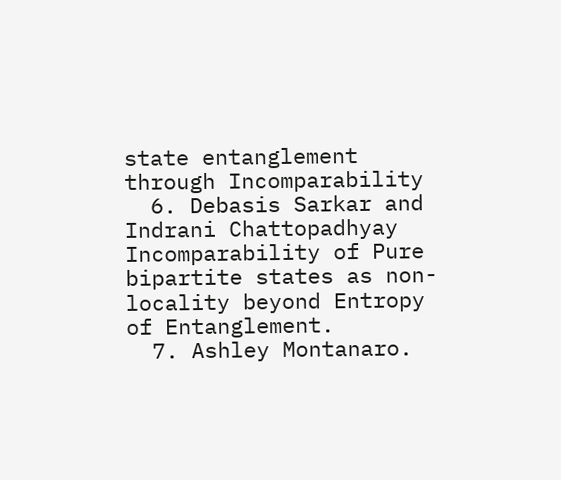state entanglement through Incomparability
  6. Debasis Sarkar and Indrani Chattopadhyay Incomparability of Pure bipartite states as non-locality beyond Entropy of Entanglement.
  7. Ashley Montanaro.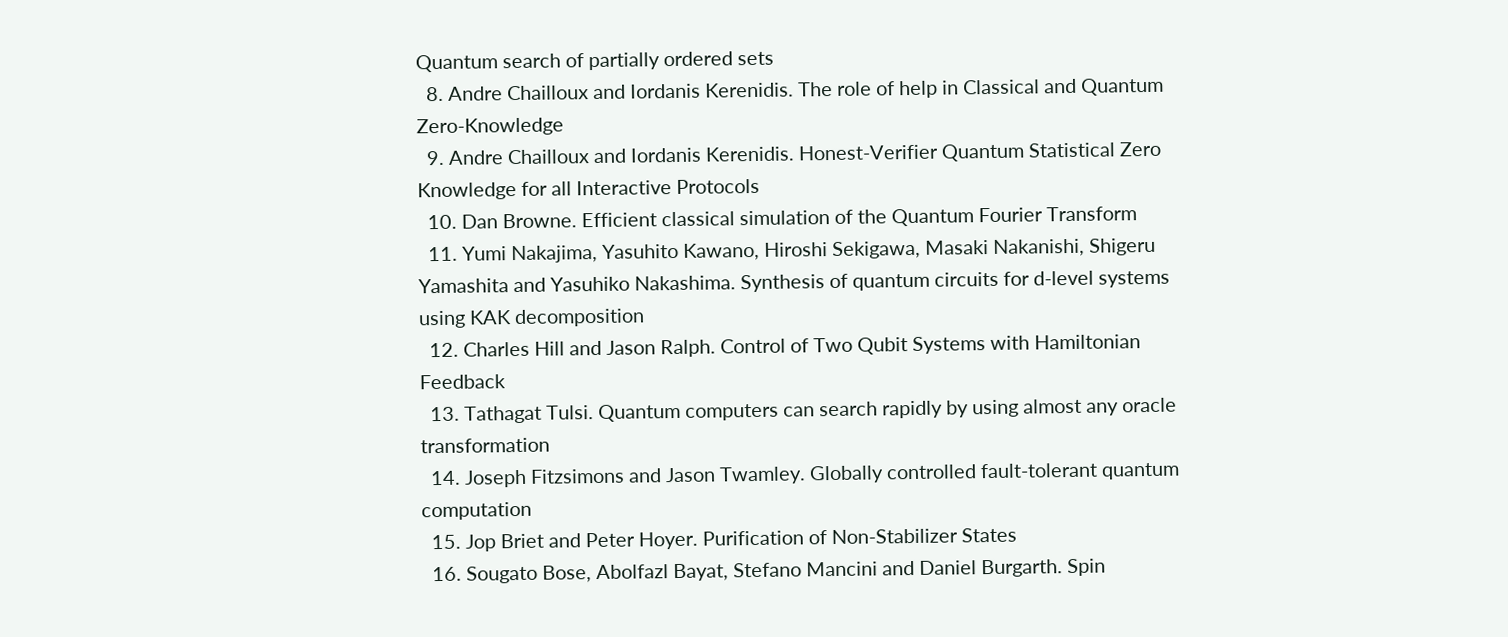Quantum search of partially ordered sets
  8. Andre Chailloux and Iordanis Kerenidis. The role of help in Classical and Quantum Zero-Knowledge
  9. Andre Chailloux and Iordanis Kerenidis. Honest-Verifier Quantum Statistical Zero Knowledge for all Interactive Protocols
  10. Dan Browne. Efficient classical simulation of the Quantum Fourier Transform
  11. Yumi Nakajima, Yasuhito Kawano, Hiroshi Sekigawa, Masaki Nakanishi, Shigeru Yamashita and Yasuhiko Nakashima. Synthesis of quantum circuits for d-level systems using KAK decomposition
  12. Charles Hill and Jason Ralph. Control of Two Qubit Systems with Hamiltonian Feedback
  13. Tathagat Tulsi. Quantum computers can search rapidly by using almost any oracle transformation
  14. Joseph Fitzsimons and Jason Twamley. Globally controlled fault-tolerant quantum computation
  15. Jop Briet and Peter Hoyer. Purification of Non-Stabilizer States
  16. Sougato Bose, Abolfazl Bayat, Stefano Mancini and Daniel Burgarth. Spin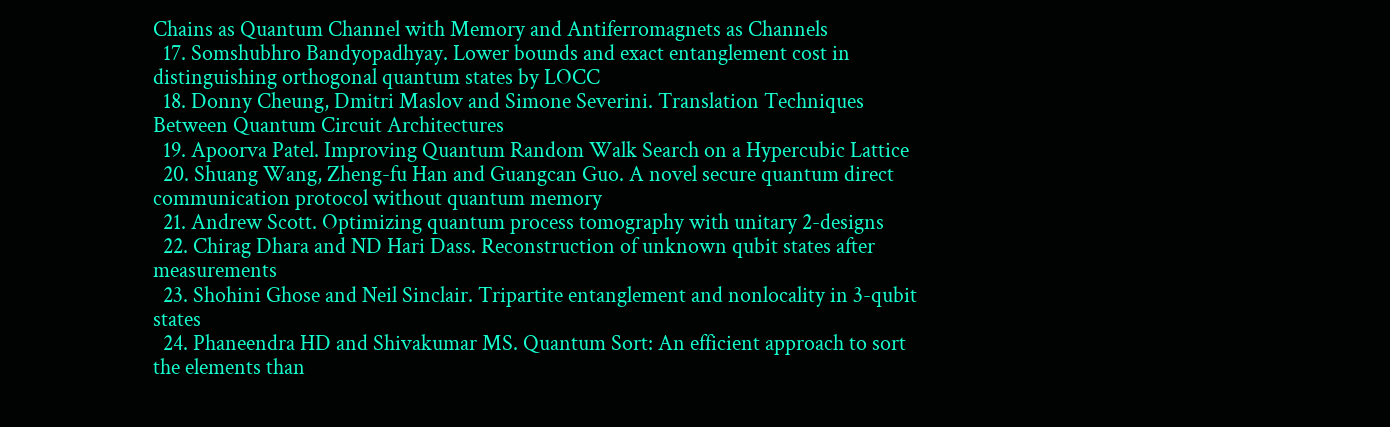Chains as Quantum Channel with Memory and Antiferromagnets as Channels
  17. Somshubhro Bandyopadhyay. Lower bounds and exact entanglement cost in distinguishing orthogonal quantum states by LOCC
  18. Donny Cheung, Dmitri Maslov and Simone Severini. Translation Techniques Between Quantum Circuit Architectures
  19. Apoorva Patel. Improving Quantum Random Walk Search on a Hypercubic Lattice
  20. Shuang Wang, Zheng-fu Han and Guangcan Guo. A novel secure quantum direct communication protocol without quantum memory
  21. Andrew Scott. Optimizing quantum process tomography with unitary 2-designs
  22. Chirag Dhara and ND Hari Dass. Reconstruction of unknown qubit states after measurements
  23. Shohini Ghose and Neil Sinclair. Tripartite entanglement and nonlocality in 3-qubit states
  24. Phaneendra HD and Shivakumar MS. Quantum Sort: An efficient approach to sort the elements than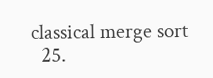classical merge sort
  25.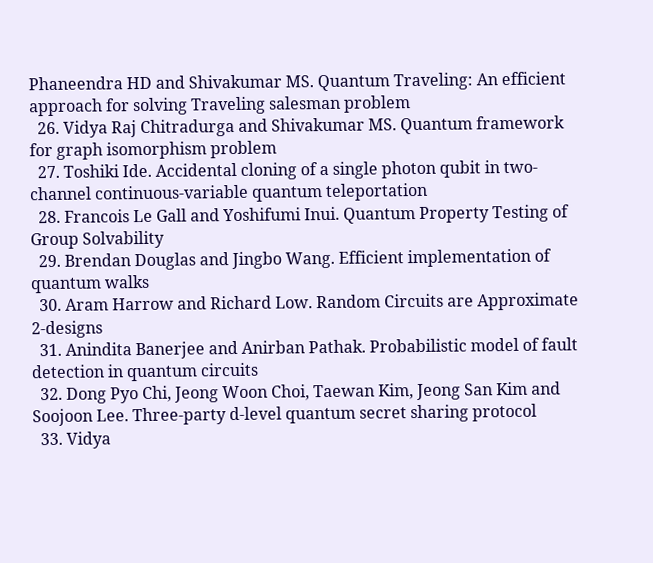Phaneendra HD and Shivakumar MS. Quantum Traveling: An efficient approach for solving Traveling salesman problem
  26. Vidya Raj Chitradurga and Shivakumar MS. Quantum framework for graph isomorphism problem
  27. Toshiki Ide. Accidental cloning of a single photon qubit in two-channel continuous-variable quantum teleportation
  28. Francois Le Gall and Yoshifumi Inui. Quantum Property Testing of Group Solvability
  29. Brendan Douglas and Jingbo Wang. Efficient implementation of quantum walks
  30. Aram Harrow and Richard Low. Random Circuits are Approximate 2-designs
  31. Anindita Banerjee and Anirban Pathak. Probabilistic model of fault detection in quantum circuits
  32. Dong Pyo Chi, Jeong Woon Choi, Taewan Kim, Jeong San Kim and Soojoon Lee. Three-party d-level quantum secret sharing protocol
  33. Vidya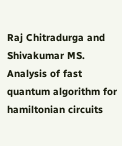Raj Chitradurga and Shivakumar MS. Analysis of fast quantum algorithm for hamiltonian circuits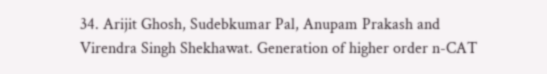34. Arijit Ghosh, Sudebkumar Pal, Anupam Prakash and Virendra Singh Shekhawat. Generation of higher order n-CAT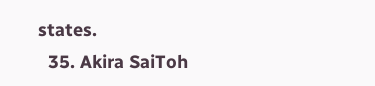states.
  35. Akira SaiToh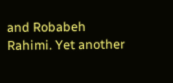and Robabeh Rahimi. Yet another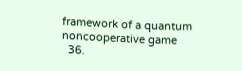framework of a quantum noncooperative game
  36.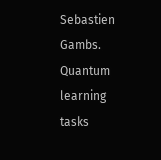Sebastien Gambs. Quantum learning tasks